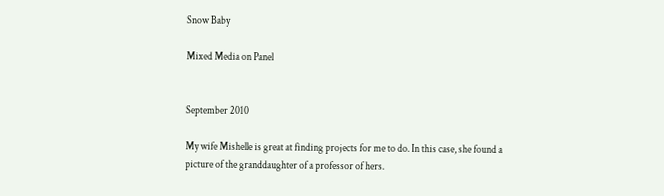Snow Baby

Mixed Media on Panel


September 2010

My wife Mishelle is great at finding projects for me to do. In this case, she found a picture of the granddaughter of a professor of hers.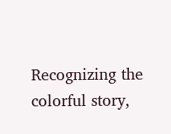Recognizing the colorful story,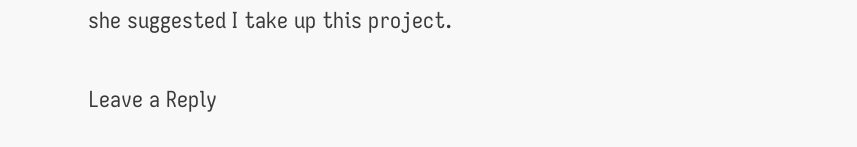she suggested I take up this project.

Leave a Reply